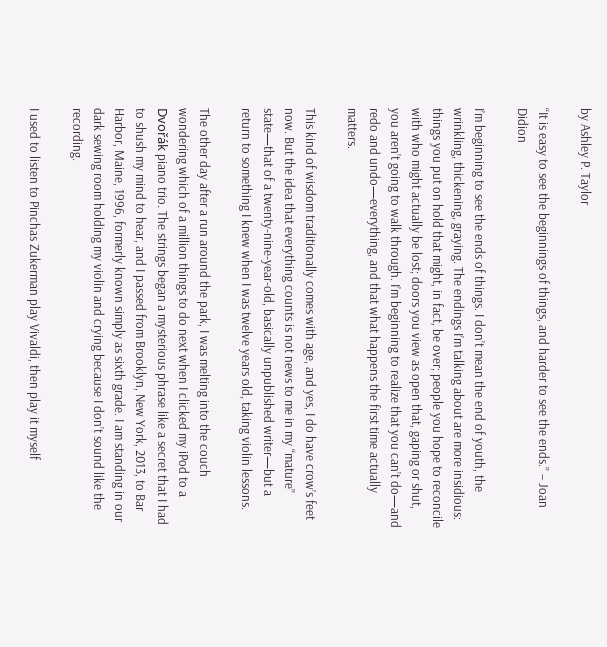by Ashley P. Taylor

“It is easy to see the beginnings of things, and harder to see the ends.” – Joan Didion

I’m beginning to see the ends of things. I don’t mean the end of youth, the wrinkling, thickening, graying. The endings I’m talking about are more insidious: things you put on hold that might, in fact, be over; people you hope to reconcile with who might actually be lost; doors you view as open that, gaping or shut, you aren’t going to walk through. I’m beginning to realize that you can’t do—and redo and undo—everything, and that what happens the first time actually matters.

This kind of wisdom traditionally comes with age, and yes, I do have crow’s feet now. But the idea that everything counts is not news to me in my “mature” state—that of a twenty-nine-year-old, basically unpublished writer—but a return to something I knew when I was twelve years old, taking violin lessons.

The other day after a run around the park, I was melting into the couch wondering which of a million things to do next when I clicked my iPod to a Dvořák piano trio. The strings began a mysterious phrase like a secret that I had to shush my mind to hear, and I passed from Brooklyn, New York, 2013, to Bar Harbor, Maine, 1996, formerly known simply as sixth grade. I am standing in our dark sewing room holding my violin and crying because I don’t sound like the recording.

I used to listen to Pinchas Zukerman play Vivaldi, then play it myself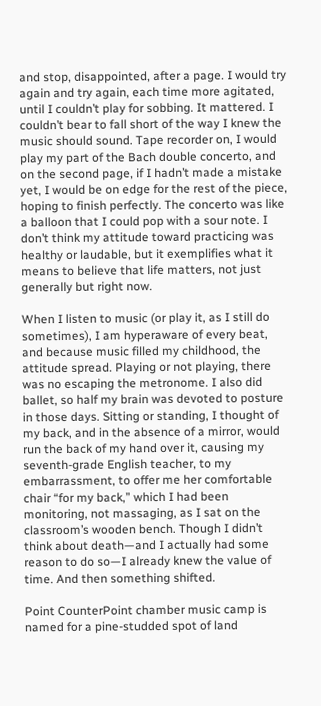and stop, disappointed, after a page. I would try again and try again, each time more agitated, until I couldn’t play for sobbing. It mattered. I couldn’t bear to fall short of the way I knew the music should sound. Tape recorder on, I would play my part of the Bach double concerto, and on the second page, if I hadn’t made a mistake yet, I would be on edge for the rest of the piece, hoping to finish perfectly. The concerto was like a balloon that I could pop with a sour note. I don’t think my attitude toward practicing was healthy or laudable, but it exemplifies what it means to believe that life matters, not just generally but right now.

When I listen to music (or play it, as I still do sometimes), I am hyperaware of every beat, and because music filled my childhood, the attitude spread. Playing or not playing, there was no escaping the metronome. I also did ballet, so half my brain was devoted to posture in those days. Sitting or standing, I thought of my back, and in the absence of a mirror, would run the back of my hand over it, causing my seventh-grade English teacher, to my embarrassment, to offer me her comfortable chair “for my back,” which I had been monitoring, not massaging, as I sat on the classroom’s wooden bench. Though I didn’t think about death—and I actually had some reason to do so—I already knew the value of time. And then something shifted.

Point CounterPoint chamber music camp is named for a pine-studded spot of land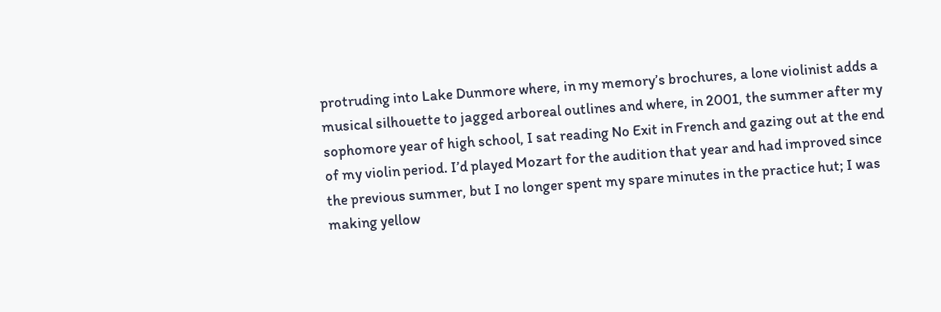protruding into Lake Dunmore where, in my memory’s brochures, a lone violinist adds a musical silhouette to jagged arboreal outlines and where, in 2001, the summer after my sophomore year of high school, I sat reading No Exit in French and gazing out at the end of my violin period. I’d played Mozart for the audition that year and had improved since the previous summer, but I no longer spent my spare minutes in the practice hut; I was making yellow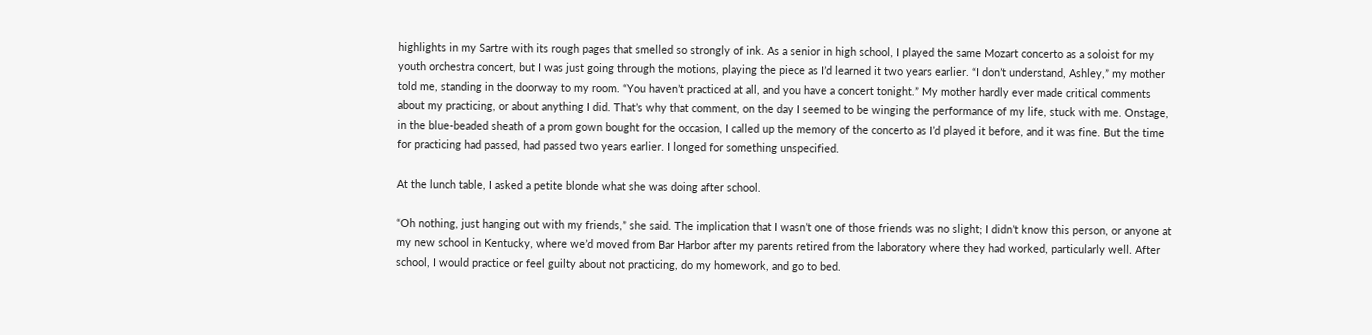highlights in my Sartre with its rough pages that smelled so strongly of ink. As a senior in high school, I played the same Mozart concerto as a soloist for my youth orchestra concert, but I was just going through the motions, playing the piece as I’d learned it two years earlier. “I don’t understand, Ashley,” my mother told me, standing in the doorway to my room. “You haven’t practiced at all, and you have a concert tonight.” My mother hardly ever made critical comments about my practicing, or about anything I did. That’s why that comment, on the day I seemed to be winging the performance of my life, stuck with me. Onstage, in the blue-beaded sheath of a prom gown bought for the occasion, I called up the memory of the concerto as I’d played it before, and it was fine. But the time for practicing had passed, had passed two years earlier. I longed for something unspecified.

At the lunch table, I asked a petite blonde what she was doing after school.

“Oh nothing, just hanging out with my friends,” she said. The implication that I wasn’t one of those friends was no slight; I didn’t know this person, or anyone at my new school in Kentucky, where we’d moved from Bar Harbor after my parents retired from the laboratory where they had worked, particularly well. After school, I would practice or feel guilty about not practicing, do my homework, and go to bed.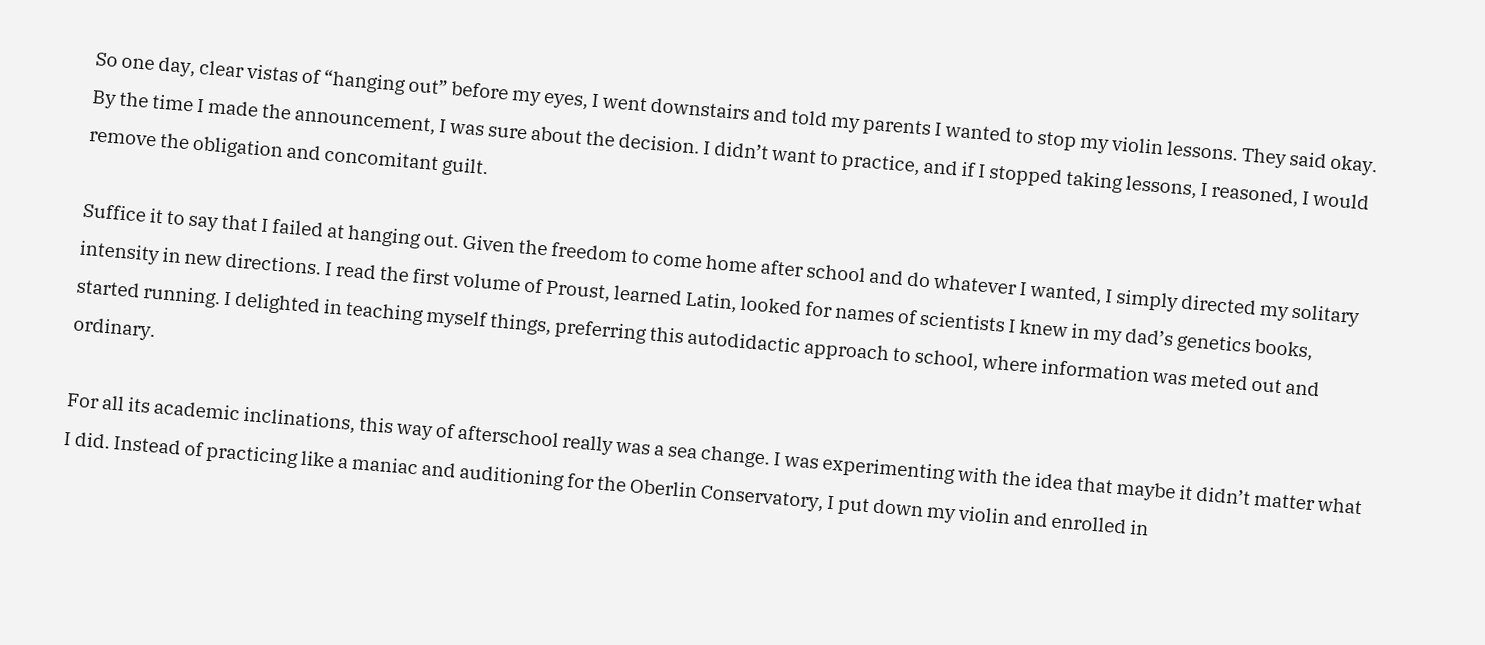So one day, clear vistas of “hanging out” before my eyes, I went downstairs and told my parents I wanted to stop my violin lessons. They said okay. By the time I made the announcement, I was sure about the decision. I didn’t want to practice, and if I stopped taking lessons, I reasoned, I would remove the obligation and concomitant guilt.

Suffice it to say that I failed at hanging out. Given the freedom to come home after school and do whatever I wanted, I simply directed my solitary intensity in new directions. I read the first volume of Proust, learned Latin, looked for names of scientists I knew in my dad’s genetics books, started running. I delighted in teaching myself things, preferring this autodidactic approach to school, where information was meted out and ordinary.

For all its academic inclinations, this way of afterschool really was a sea change. I was experimenting with the idea that maybe it didn’t matter what I did. Instead of practicing like a maniac and auditioning for the Oberlin Conservatory, I put down my violin and enrolled in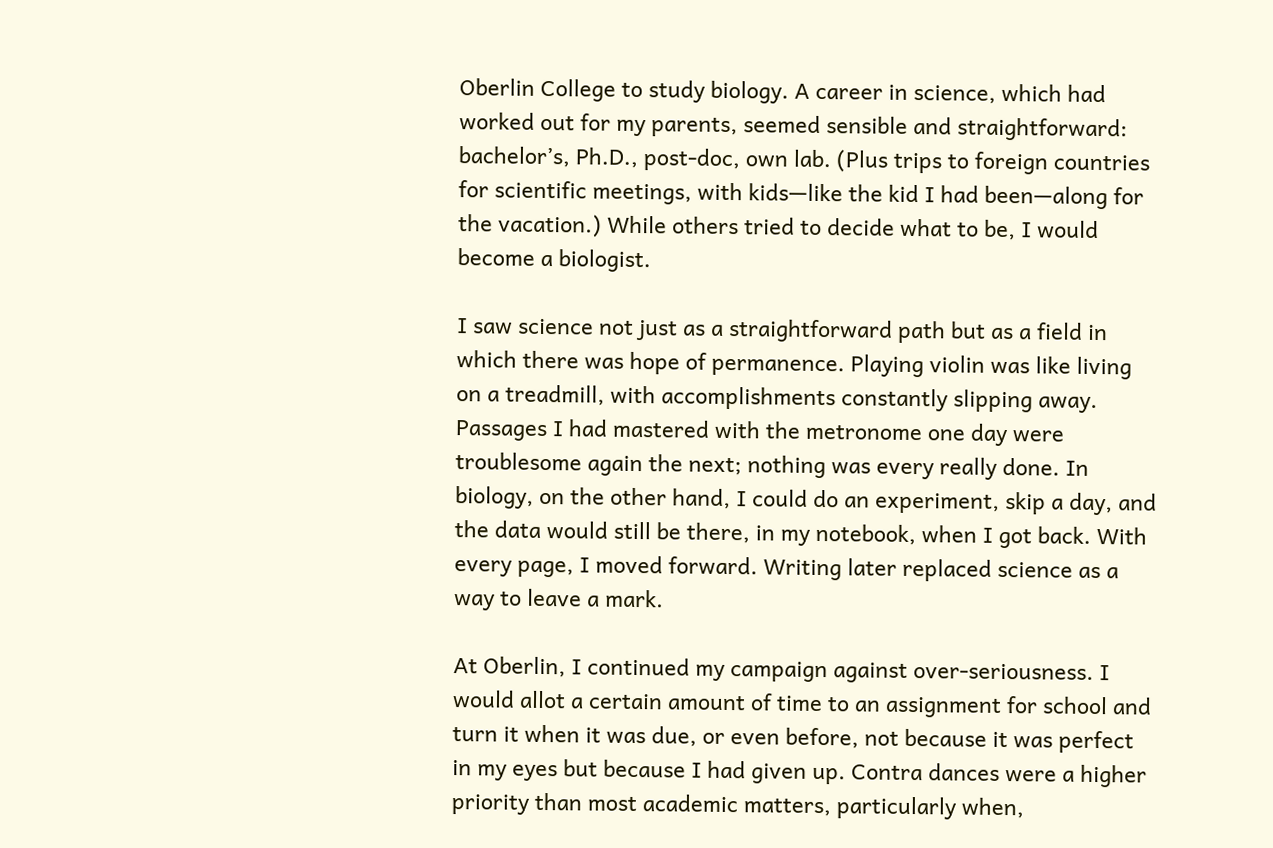Oberlin College to study biology. A career in science, which had worked out for my parents, seemed sensible and straightforward: bachelor’s, Ph.D., post-doc, own lab. (Plus trips to foreign countries for scientific meetings, with kids—like the kid I had been—along for the vacation.) While others tried to decide what to be, I would become a biologist.

I saw science not just as a straightforward path but as a field in which there was hope of permanence. Playing violin was like living on a treadmill, with accomplishments constantly slipping away. Passages I had mastered with the metronome one day were troublesome again the next; nothing was every really done. In biology, on the other hand, I could do an experiment, skip a day, and the data would still be there, in my notebook, when I got back. With every page, I moved forward. Writing later replaced science as a way to leave a mark.

At Oberlin, I continued my campaign against over-seriousness. I would allot a certain amount of time to an assignment for school and turn it when it was due, or even before, not because it was perfect in my eyes but because I had given up. Contra dances were a higher priority than most academic matters, particularly when,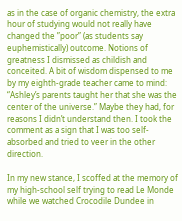as in the case of organic chemistry, the extra hour of studying would not really have changed the ”poor” (as students say euphemistically) outcome. Notions of greatness I dismissed as childish and conceited. A bit of wisdom dispensed to me by my eighth-grade teacher came to mind: “Ashley’s parents taught her that she was the center of the universe.” Maybe they had, for reasons I didn’t understand then. I took the comment as a sign that I was too self-absorbed and tried to veer in the other direction.

In my new stance, I scoffed at the memory of my high-school self trying to read Le Monde while we watched Crocodile Dundee in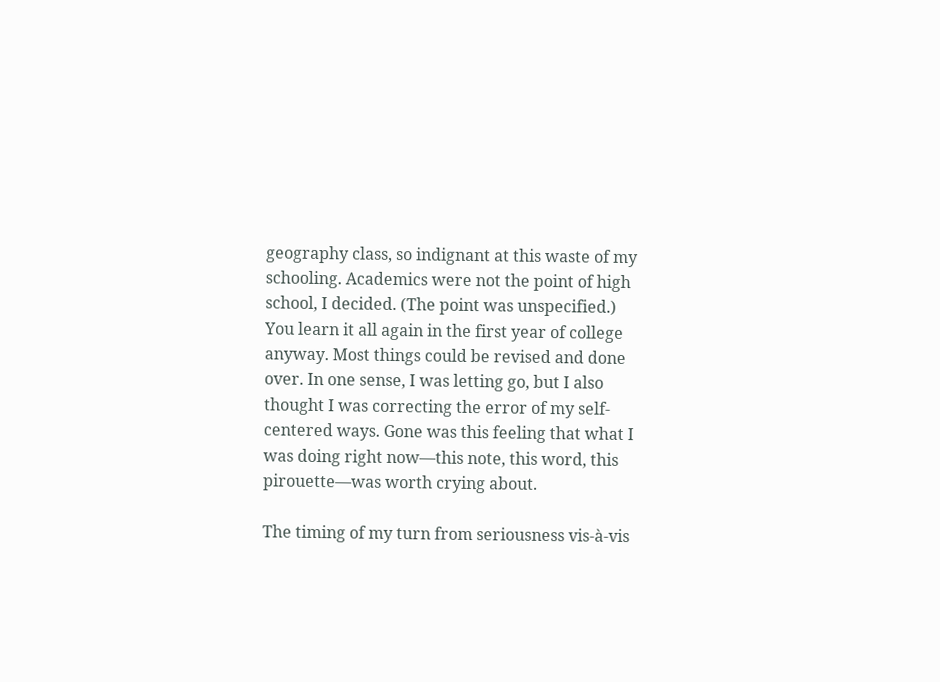geography class, so indignant at this waste of my schooling. Academics were not the point of high school, I decided. (The point was unspecified.) You learn it all again in the first year of college anyway. Most things could be revised and done over. In one sense, I was letting go, but I also thought I was correcting the error of my self-centered ways. Gone was this feeling that what I was doing right now—this note, this word, this pirouette—was worth crying about.

The timing of my turn from seriousness vis-à-vis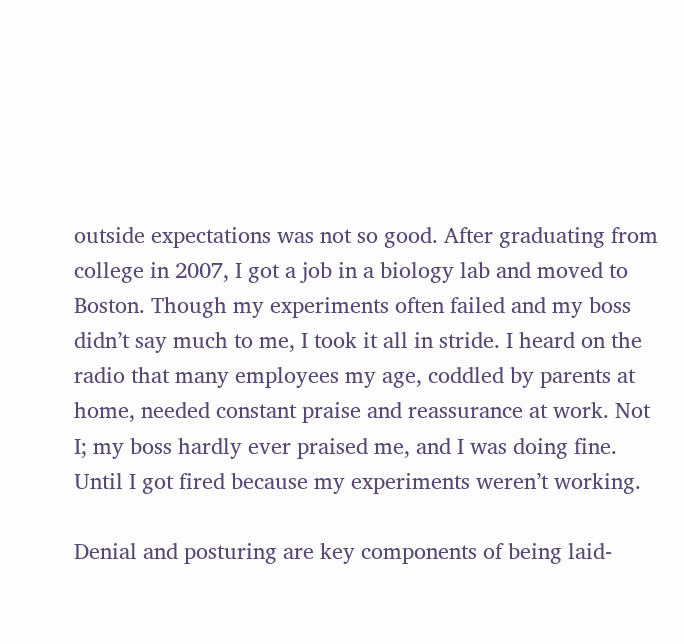outside expectations was not so good. After graduating from college in 2007, I got a job in a biology lab and moved to Boston. Though my experiments often failed and my boss didn’t say much to me, I took it all in stride. I heard on the radio that many employees my age, coddled by parents at home, needed constant praise and reassurance at work. Not I; my boss hardly ever praised me, and I was doing fine. Until I got fired because my experiments weren’t working.

Denial and posturing are key components of being laid-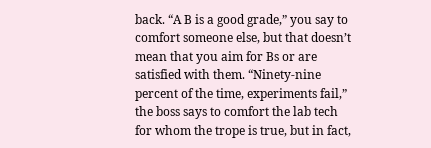back. “A B is a good grade,” you say to comfort someone else, but that doesn’t mean that you aim for Bs or are satisfied with them. “Ninety-nine percent of the time, experiments fail,” the boss says to comfort the lab tech for whom the trope is true, but in fact,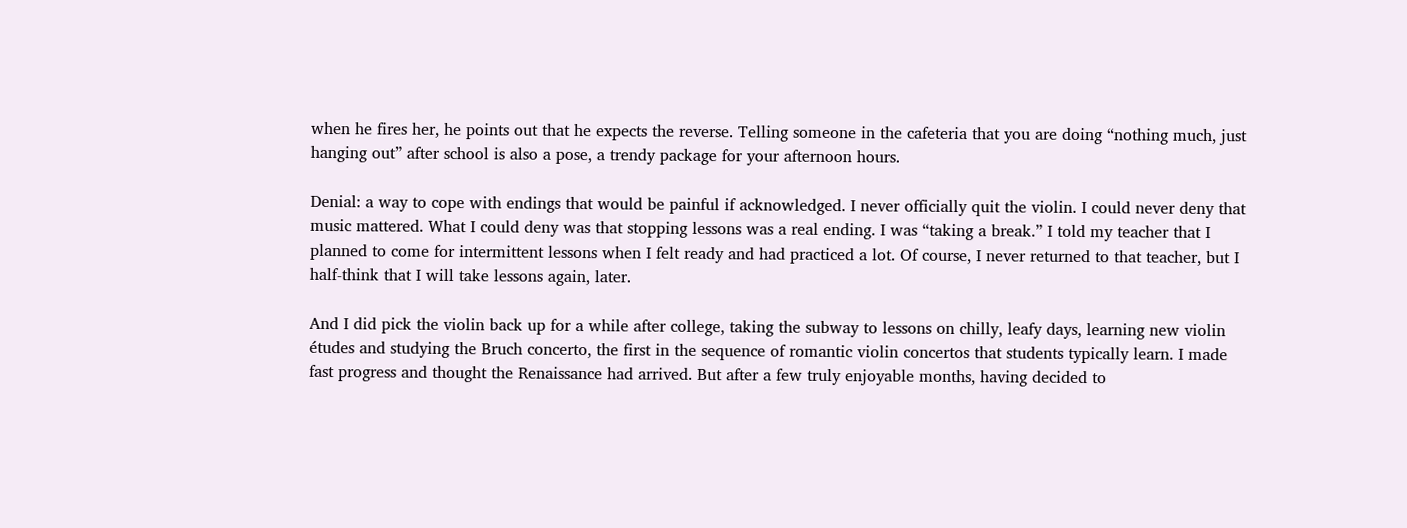when he fires her, he points out that he expects the reverse. Telling someone in the cafeteria that you are doing “nothing much, just hanging out” after school is also a pose, a trendy package for your afternoon hours.

Denial: a way to cope with endings that would be painful if acknowledged. I never officially quit the violin. I could never deny that music mattered. What I could deny was that stopping lessons was a real ending. I was “taking a break.” I told my teacher that I planned to come for intermittent lessons when I felt ready and had practiced a lot. Of course, I never returned to that teacher, but I half-think that I will take lessons again, later.

And I did pick the violin back up for a while after college, taking the subway to lessons on chilly, leafy days, learning new violin études and studying the Bruch concerto, the first in the sequence of romantic violin concertos that students typically learn. I made fast progress and thought the Renaissance had arrived. But after a few truly enjoyable months, having decided to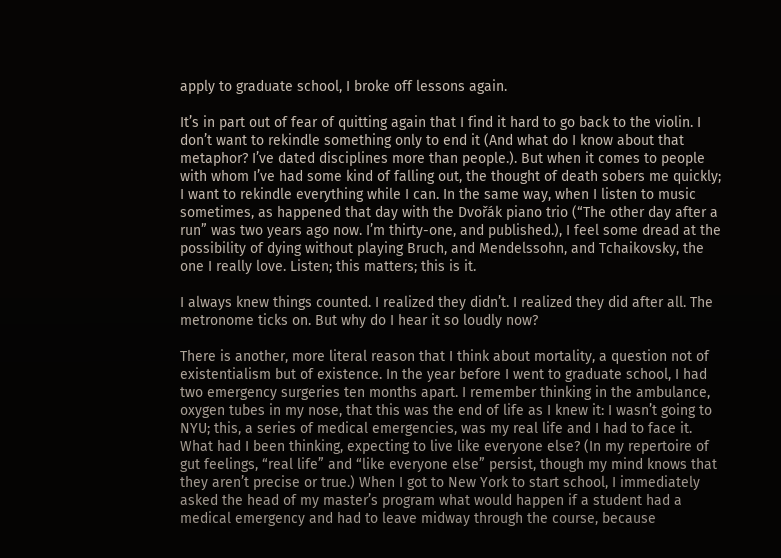apply to graduate school, I broke off lessons again.

It’s in part out of fear of quitting again that I find it hard to go back to the violin. I don’t want to rekindle something only to end it (And what do I know about that metaphor? I’ve dated disciplines more than people.). But when it comes to people with whom I’ve had some kind of falling out, the thought of death sobers me quickly; I want to rekindle everything while I can. In the same way, when I listen to music sometimes, as happened that day with the Dvořák piano trio (“The other day after a run” was two years ago now. I’m thirty-one, and published.), I feel some dread at the possibility of dying without playing Bruch, and Mendelssohn, and Tchaikovsky, the one I really love. Listen; this matters; this is it.

I always knew things counted. I realized they didn’t. I realized they did after all. The metronome ticks on. But why do I hear it so loudly now?

There is another, more literal reason that I think about mortality, a question not of existentialism but of existence. In the year before I went to graduate school, I had two emergency surgeries ten months apart. I remember thinking in the ambulance, oxygen tubes in my nose, that this was the end of life as I knew it: I wasn’t going to NYU; this, a series of medical emergencies, was my real life and I had to face it. What had I been thinking, expecting to live like everyone else? (In my repertoire of gut feelings, “real life” and “like everyone else” persist, though my mind knows that they aren’t precise or true.) When I got to New York to start school, I immediately asked the head of my master’s program what would happen if a student had a medical emergency and had to leave midway through the course, because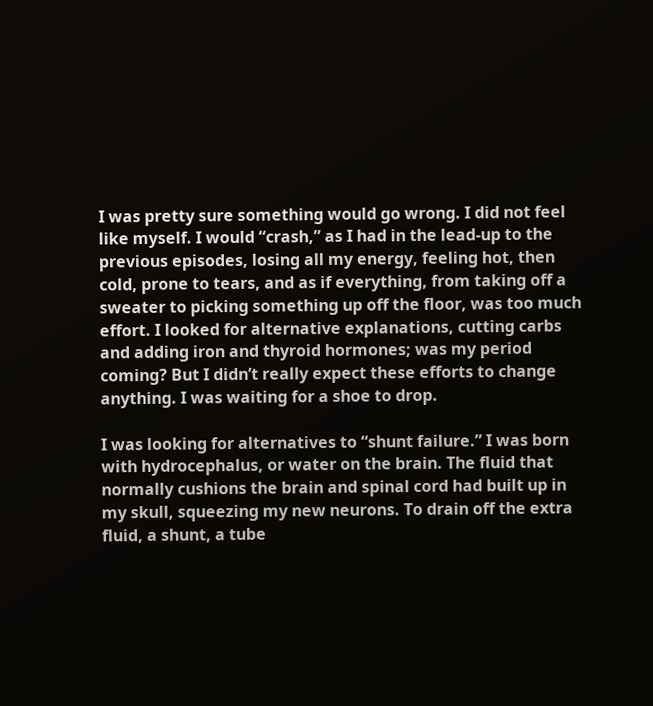I was pretty sure something would go wrong. I did not feel like myself. I would “crash,” as I had in the lead-up to the previous episodes, losing all my energy, feeling hot, then cold, prone to tears, and as if everything, from taking off a sweater to picking something up off the floor, was too much effort. I looked for alternative explanations, cutting carbs and adding iron and thyroid hormones; was my period coming? But I didn’t really expect these efforts to change anything. I was waiting for a shoe to drop.

I was looking for alternatives to “shunt failure.” I was born with hydrocephalus, or water on the brain. The fluid that normally cushions the brain and spinal cord had built up in my skull, squeezing my new neurons. To drain off the extra fluid, a shunt, a tube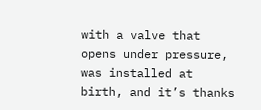with a valve that opens under pressure, was installed at birth, and it’s thanks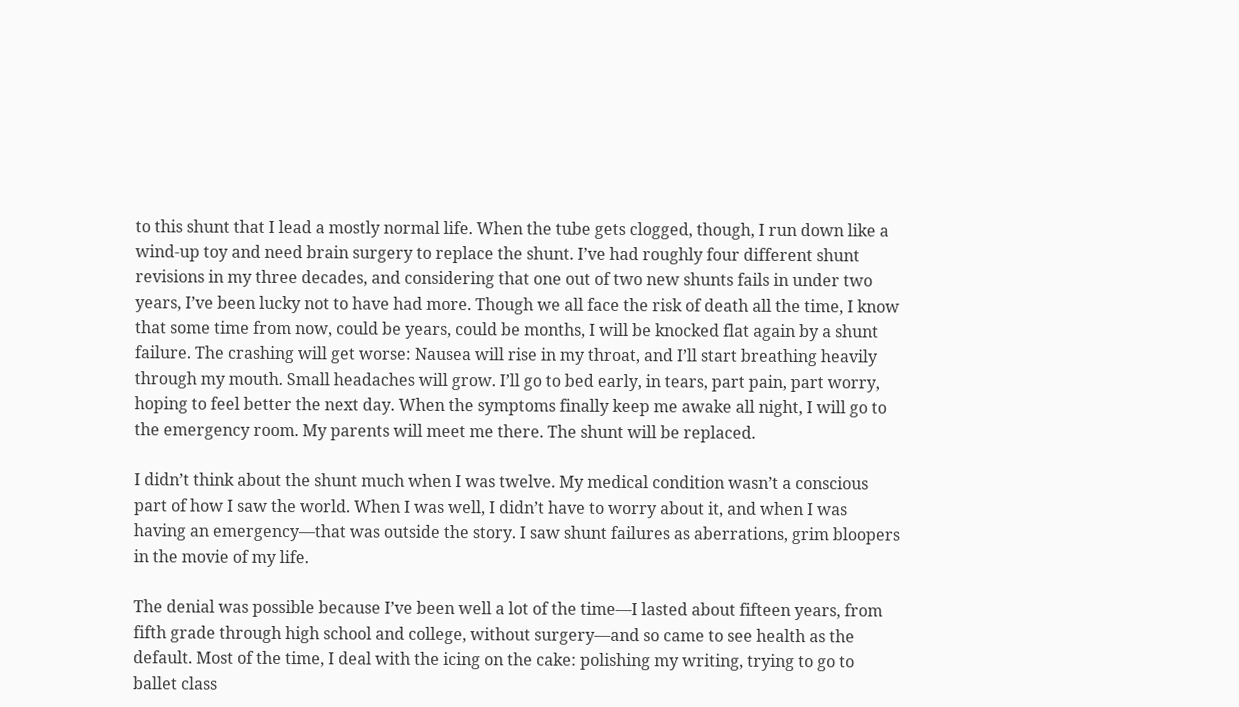to this shunt that I lead a mostly normal life. When the tube gets clogged, though, I run down like a wind-up toy and need brain surgery to replace the shunt. I’ve had roughly four different shunt revisions in my three decades, and considering that one out of two new shunts fails in under two years, I’ve been lucky not to have had more. Though we all face the risk of death all the time, I know that some time from now, could be years, could be months, I will be knocked flat again by a shunt failure. The crashing will get worse: Nausea will rise in my throat, and I’ll start breathing heavily through my mouth. Small headaches will grow. I’ll go to bed early, in tears, part pain, part worry, hoping to feel better the next day. When the symptoms finally keep me awake all night, I will go to the emergency room. My parents will meet me there. The shunt will be replaced.

I didn’t think about the shunt much when I was twelve. My medical condition wasn’t a conscious part of how I saw the world. When I was well, I didn’t have to worry about it, and when I was having an emergency—that was outside the story. I saw shunt failures as aberrations, grim bloopers in the movie of my life.

The denial was possible because I’ve been well a lot of the time—I lasted about fifteen years, from fifth grade through high school and college, without surgery—and so came to see health as the default. Most of the time, I deal with the icing on the cake: polishing my writing, trying to go to ballet class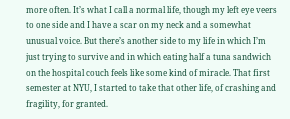more often. It’s what I call a normal life, though my left eye veers to one side and I have a scar on my neck and a somewhat unusual voice. But there’s another side to my life in which I’m just trying to survive and in which eating half a tuna sandwich on the hospital couch feels like some kind of miracle. That first semester at NYU, I started to take that other life, of crashing and fragility, for granted.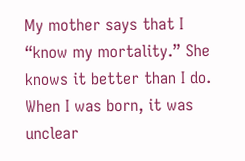My mother says that I “know my mortality.” She knows it better than I do. When I was born, it was unclear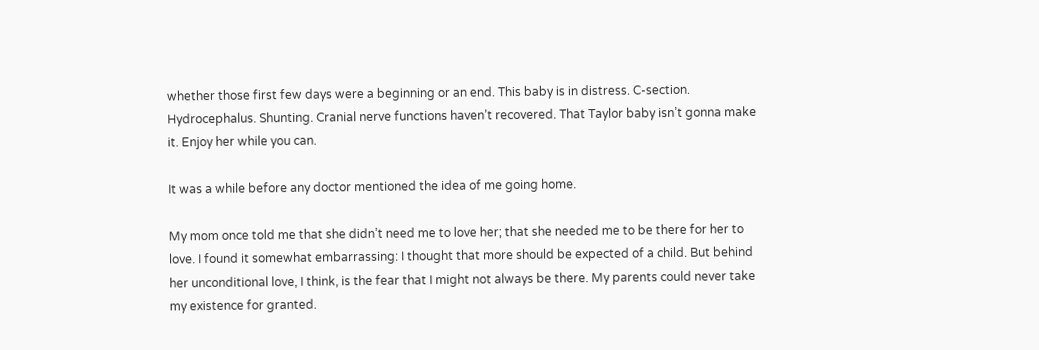whether those first few days were a beginning or an end. This baby is in distress. C-section. Hydrocephalus. Shunting. Cranial nerve functions haven’t recovered. That Taylor baby isn’t gonna make it. Enjoy her while you can.

It was a while before any doctor mentioned the idea of me going home.

My mom once told me that she didn’t need me to love her; that she needed me to be there for her to love. I found it somewhat embarrassing: I thought that more should be expected of a child. But behind her unconditional love, I think, is the fear that I might not always be there. My parents could never take my existence for granted.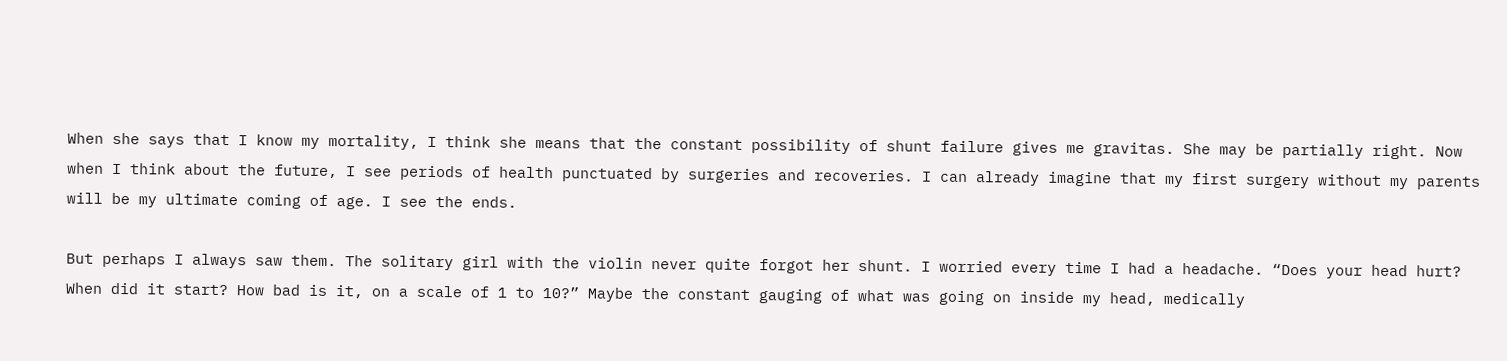When she says that I know my mortality, I think she means that the constant possibility of shunt failure gives me gravitas. She may be partially right. Now when I think about the future, I see periods of health punctuated by surgeries and recoveries. I can already imagine that my first surgery without my parents will be my ultimate coming of age. I see the ends.

But perhaps I always saw them. The solitary girl with the violin never quite forgot her shunt. I worried every time I had a headache. “Does your head hurt? When did it start? How bad is it, on a scale of 1 to 10?” Maybe the constant gauging of what was going on inside my head, medically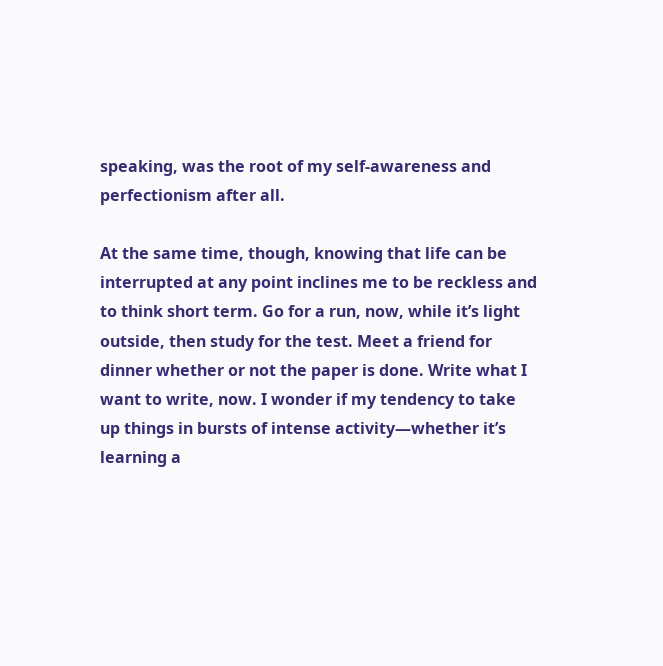speaking, was the root of my self-awareness and perfectionism after all.

At the same time, though, knowing that life can be interrupted at any point inclines me to be reckless and to think short term. Go for a run, now, while it’s light outside, then study for the test. Meet a friend for dinner whether or not the paper is done. Write what I want to write, now. I wonder if my tendency to take up things in bursts of intense activity—whether it’s learning a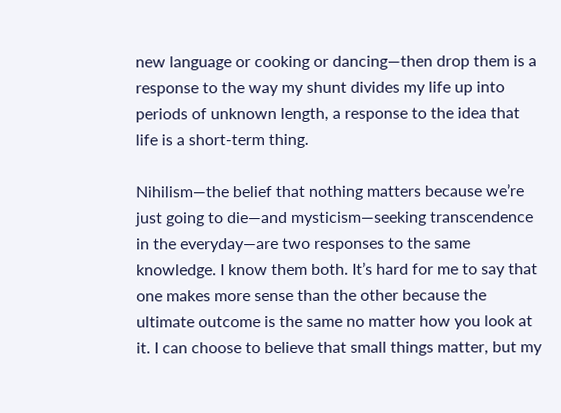new language or cooking or dancing—then drop them is a response to the way my shunt divides my life up into periods of unknown length, a response to the idea that life is a short-term thing.

Nihilism—the belief that nothing matters because we’re just going to die—and mysticism—seeking transcendence in the everyday—are two responses to the same knowledge. I know them both. It’s hard for me to say that one makes more sense than the other because the ultimate outcome is the same no matter how you look at it. I can choose to believe that small things matter, but my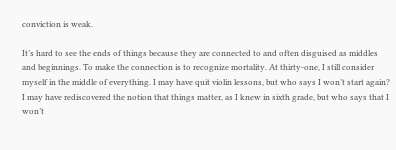conviction is weak.

It’s hard to see the ends of things because they are connected to and often disguised as middles and beginnings. To make the connection is to recognize mortality. At thirty-one, I still consider myself in the middle of everything. I may have quit violin lessons, but who says I won’t start again? I may have rediscovered the notion that things matter, as I knew in sixth grade, but who says that I won’t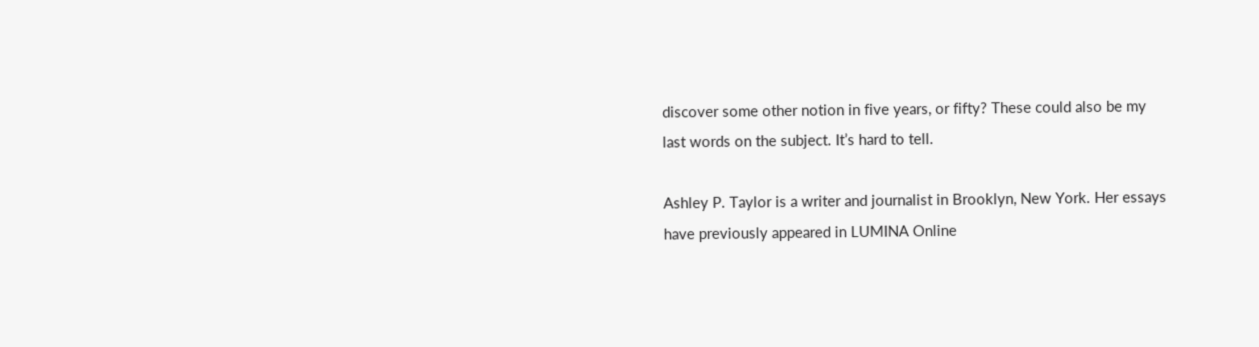discover some other notion in five years, or fifty? These could also be my last words on the subject. It’s hard to tell.

Ashley P. Taylor is a writer and journalist in Brooklyn, New York. Her essays have previously appeared in LUMINA Online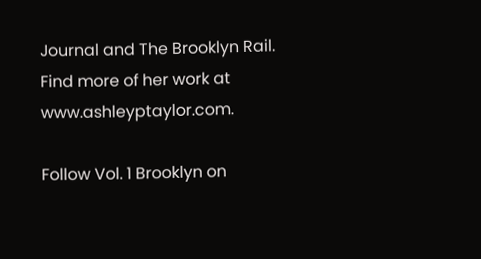Journal and The Brooklyn Rail. Find more of her work at www.ashleyptaylor.com.

Follow Vol. 1 Brooklyn on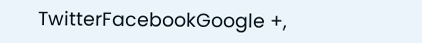TwitterFacebookGoogle +,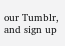our Tumblr, and sign up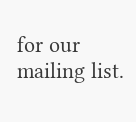for our mailing list.